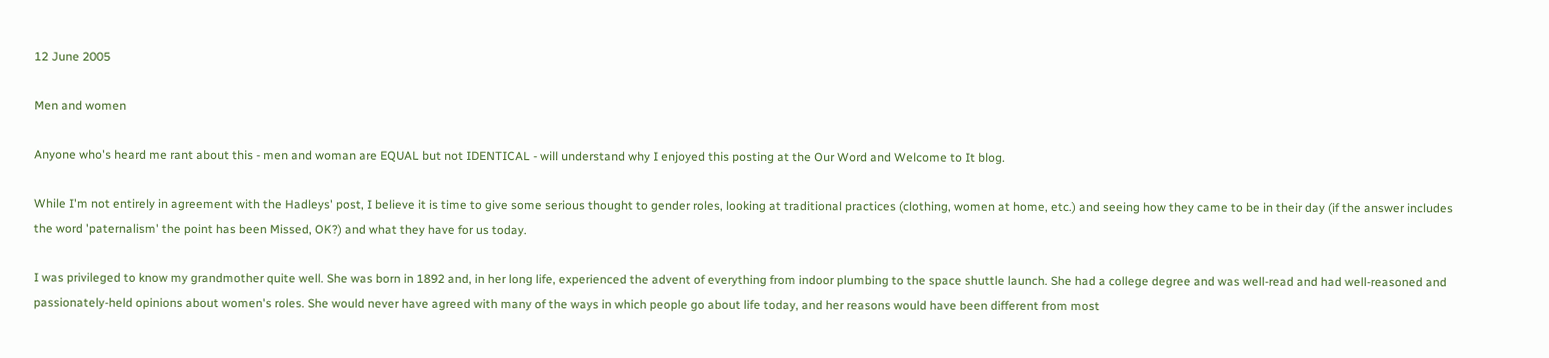12 June 2005

Men and women

Anyone who's heard me rant about this - men and woman are EQUAL but not IDENTICAL - will understand why I enjoyed this posting at the Our Word and Welcome to It blog.

While I'm not entirely in agreement with the Hadleys' post, I believe it is time to give some serious thought to gender roles, looking at traditional practices (clothing, women at home, etc.) and seeing how they came to be in their day (if the answer includes the word 'paternalism' the point has been Missed, OK?) and what they have for us today.

I was privileged to know my grandmother quite well. She was born in 1892 and, in her long life, experienced the advent of everything from indoor plumbing to the space shuttle launch. She had a college degree and was well-read and had well-reasoned and passionately-held opinions about women's roles. She would never have agreed with many of the ways in which people go about life today, and her reasons would have been different from most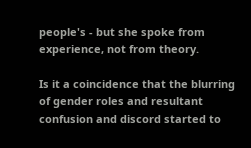people's - but she spoke from experience, not from theory.

Is it a coincidence that the blurring of gender roles and resultant confusion and discord started to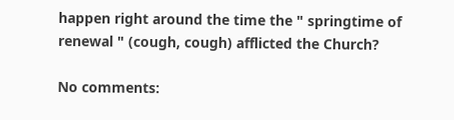happen right around the time the " springtime of renewal " (cough, cough) afflicted the Church?

No comments: